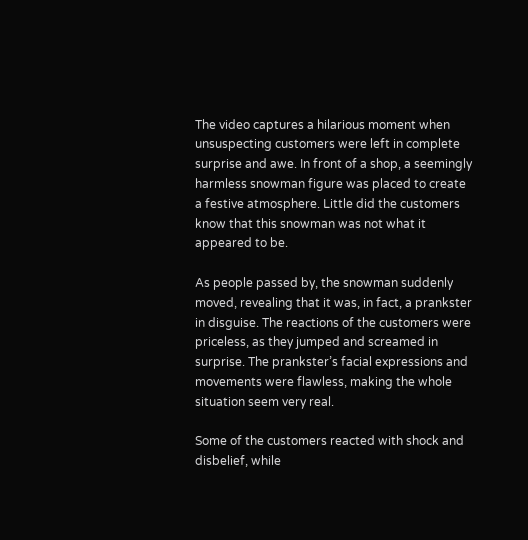The video captures a hilarious moment when unsuspecting customers were left in complete surprise and awe. In front of a shop, a seemingly harmless snowman figure was placed to create a festive atmosphere. Little did the customers know that this snowman was not what it appeared to be.

As people passed by, the snowman suddenly moved, revealing that it was, in fact, a prankster in disguise. The reactions of the customers were priceless, as they jumped and screamed in surprise. The prankster’s facial expressions and movements were flawless, making the whole situation seem very real.

Some of the customers reacted with shock and disbelief, while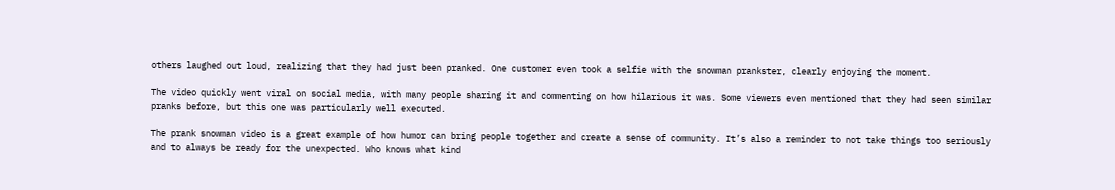others laughed out loud, realizing that they had just been pranked. One customer even took a selfie with the snowman prankster, clearly enjoying the moment.

The video quickly went viral on social media, with many people sharing it and commenting on how hilarious it was. Some viewers even mentioned that they had seen similar pranks before, but this one was particularly well executed.

The prank snowman video is a great example of how humor can bring people together and create a sense of community. It’s also a reminder to not take things too seriously and to always be ready for the unexpected. Who knows what kind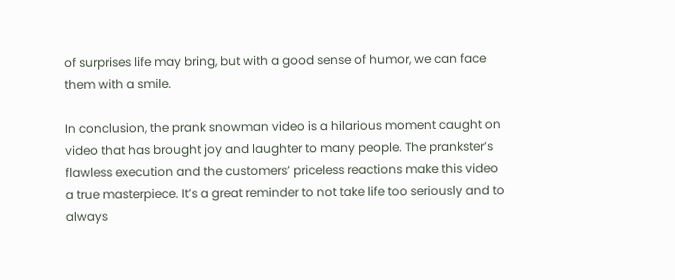of surprises life may bring, but with a good sense of humor, we can face them with a smile.

In conclusion, the prank snowman video is a hilarious moment caught on video that has brought joy and laughter to many people. The prankster’s flawless execution and the customers’ priceless reactions make this video a true masterpiece. It’s a great reminder to not take life too seriously and to always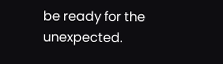be ready for the unexpected.